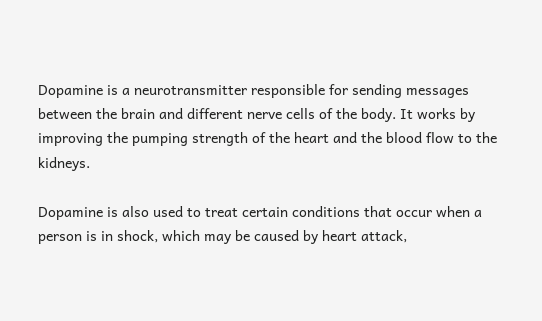Dopamine is a neurotransmitter responsible for sending messages between the brain and different nerve cells of the body. It works by improving the pumping strength of the heart and the blood flow to the kidneys.

Dopamine is also used to treat certain conditions that occur when a person is in shock, which may be caused by heart attack,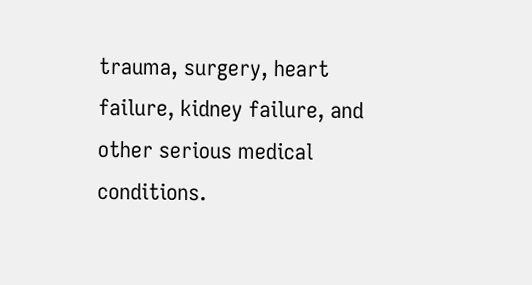trauma, surgery, heart failure, kidney failure, and other serious medical conditions.